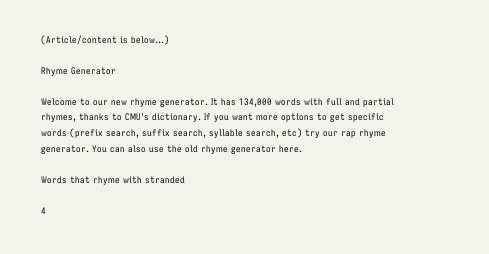(Article/content is below...)

Rhyme Generator

Welcome to our new rhyme generator. It has 134,000 words with full and partial rhymes, thanks to CMU's dictionary. If you want more options to get specific words (prefix search, suffix search, syllable search, etc) try our rap rhyme generator. You can also use the old rhyme generator here.

Words that rhyme with stranded

4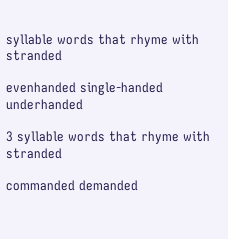syllable words that rhyme with stranded

evenhanded single-handed underhanded

3 syllable words that rhyme with stranded

commanded demanded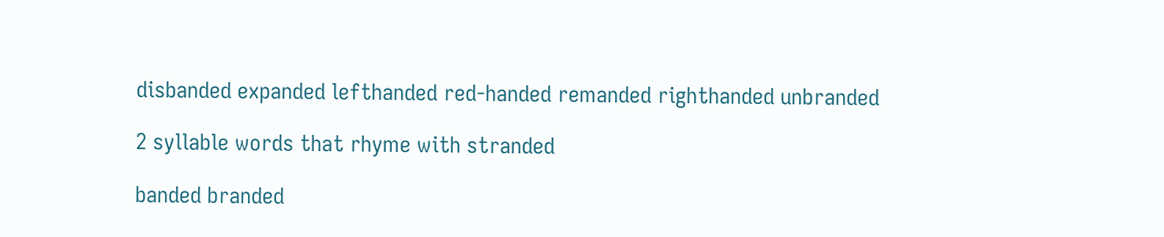disbanded expanded lefthanded red-handed remanded righthanded unbranded

2 syllable words that rhyme with stranded

banded branded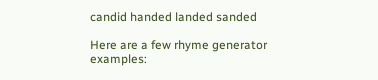candid handed landed sanded

Here are a few rhyme generator examples: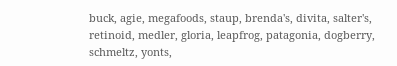buck, agie, megafoods, staup, brenda's, divita, salter's, retinoid, medler, gloria, leapfrog, patagonia, dogberry, schmeltz, yonts,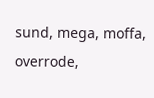sund, mega, moffa, overrode,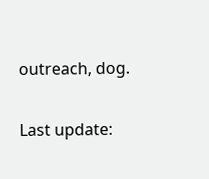outreach, dog.

Last update: